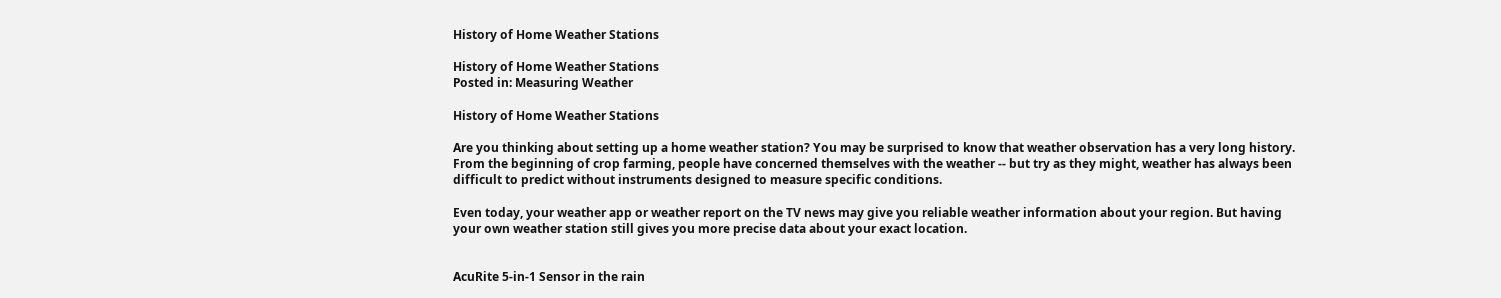History of Home Weather Stations

History of Home Weather Stations
Posted in: Measuring Weather

History of Home Weather Stations

Are you thinking about setting up a home weather station? You may be surprised to know that weather observation has a very long history. From the beginning of crop farming, people have concerned themselves with the weather -- but try as they might, weather has always been difficult to predict without instruments designed to measure specific conditions.

Even today, your weather app or weather report on the TV news may give you reliable weather information about your region. But having your own weather station still gives you more precise data about your exact location.


AcuRite 5-in-1 Sensor in the rain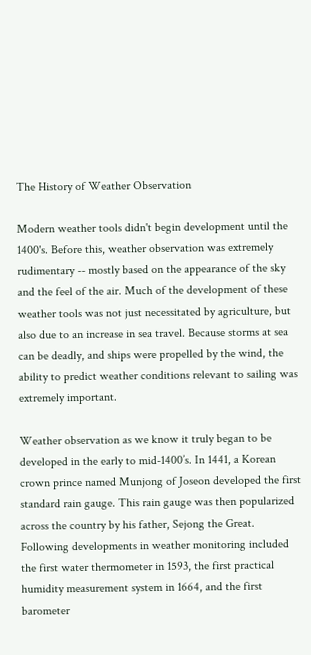The History of Weather Observation

Modern weather tools didn't begin development until the 1400's. Before this, weather observation was extremely rudimentary -- mostly based on the appearance of the sky and the feel of the air. Much of the development of these weather tools was not just necessitated by agriculture, but also due to an increase in sea travel. Because storms at sea can be deadly, and ships were propelled by the wind, the ability to predict weather conditions relevant to sailing was extremely important.

Weather observation as we know it truly began to be developed in the early to mid-1400’s. In 1441, a Korean crown prince named Munjong of Joseon developed the first standard rain gauge. This rain gauge was then popularized across the country by his father, Sejong the Great. Following developments in weather monitoring included the first water thermometer in 1593, the first practical humidity measurement system in 1664, and the first barometer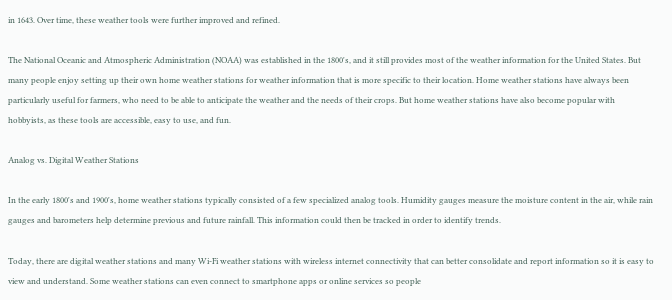in 1643. Over time, these weather tools were further improved and refined.

The National Oceanic and Atmospheric Administration (NOAA) was established in the 1800's, and it still provides most of the weather information for the United States. But many people enjoy setting up their own home weather stations for weather information that is more specific to their location. Home weather stations have always been particularly useful for farmers, who need to be able to anticipate the weather and the needs of their crops. But home weather stations have also become popular with hobbyists, as these tools are accessible, easy to use, and fun.

Analog vs. Digital Weather Stations

In the early 1800's and 1900's, home weather stations typically consisted of a few specialized analog tools. Humidity gauges measure the moisture content in the air, while rain gauges and barometers help determine previous and future rainfall. This information could then be tracked in order to identify trends.

Today, there are digital weather stations and many Wi-Fi weather stations with wireless internet connectivity that can better consolidate and report information so it is easy to view and understand. Some weather stations can even connect to smartphone apps or online services so people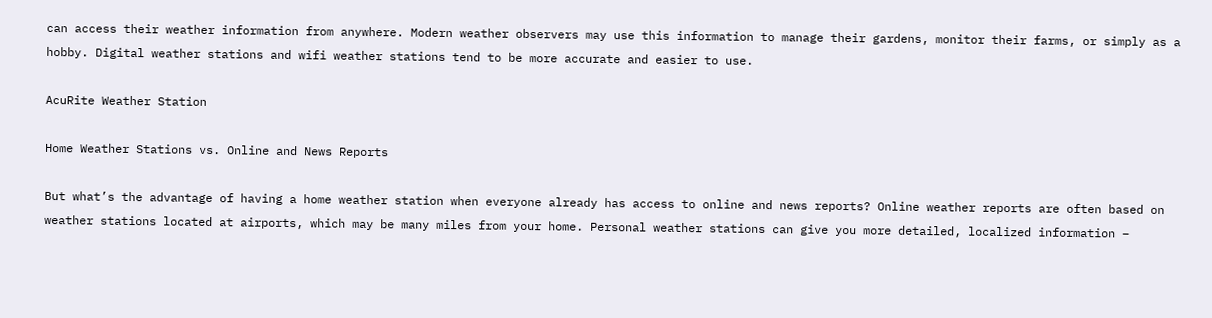can access their weather information from anywhere. Modern weather observers may use this information to manage their gardens, monitor their farms, or simply as a hobby. Digital weather stations and wifi weather stations tend to be more accurate and easier to use.

AcuRite Weather Station

Home Weather Stations vs. Online and News Reports

But what’s the advantage of having a home weather station when everyone already has access to online and news reports? Online weather reports are often based on weather stations located at airports, which may be many miles from your home. Personal weather stations can give you more detailed, localized information –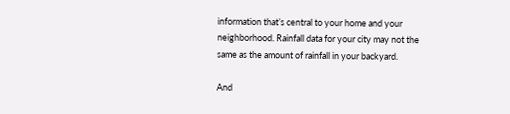information that’s central to your home and your neighborhood. Rainfall data for your city may not the same as the amount of rainfall in your backyard.

And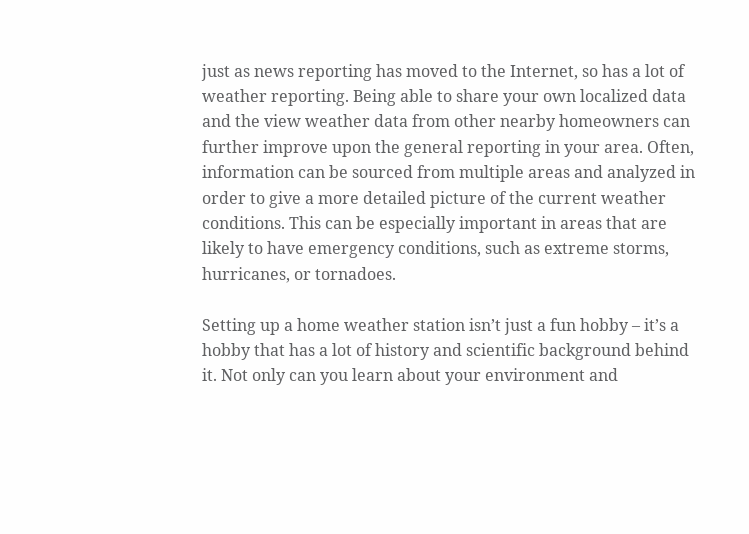just as news reporting has moved to the Internet, so has a lot of weather reporting. Being able to share your own localized data and the view weather data from other nearby homeowners can further improve upon the general reporting in your area. Often, information can be sourced from multiple areas and analyzed in order to give a more detailed picture of the current weather conditions. This can be especially important in areas that are likely to have emergency conditions, such as extreme storms, hurricanes, or tornadoes.

Setting up a home weather station isn’t just a fun hobby – it’s a hobby that has a lot of history and scientific background behind it. Not only can you learn about your environment and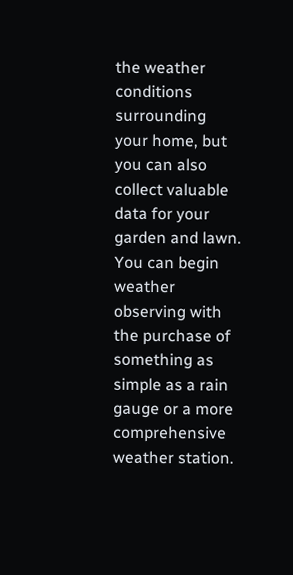the weather conditions surrounding your home, but you can also collect valuable data for your garden and lawn. You can begin weather observing with the purchase of something as simple as a rain gauge or a more comprehensive weather station.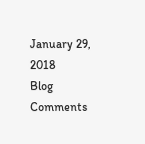January 29, 2018
Blog Comments